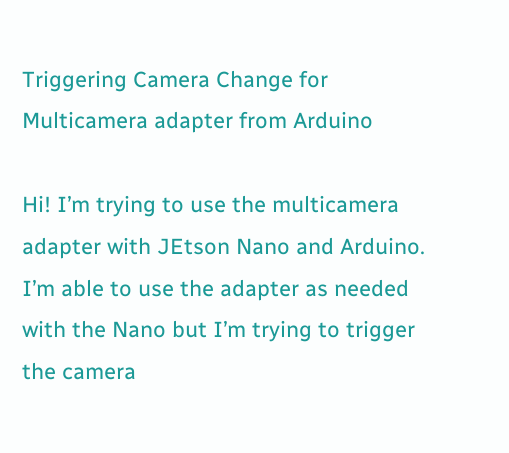Triggering Camera Change for Multicamera adapter from Arduino

Hi! I’m trying to use the multicamera adapter with JEtson Nano and Arduino. I’m able to use the adapter as needed with the Nano but I’m trying to trigger the camera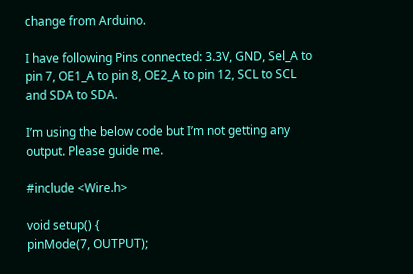change from Arduino.

I have following Pins connected: 3.3V, GND, Sel_A to pin 7, OE1_A to pin 8, OE2_A to pin 12, SCL to SCL and SDA to SDA.

I’m using the below code but I’m not getting any output. Please guide me.

#include <Wire.h>

void setup() {
pinMode(7, OUTPUT);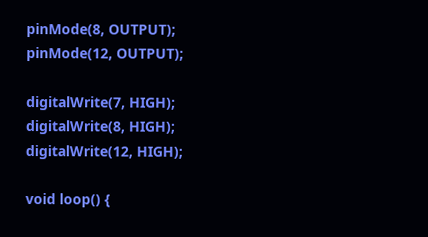pinMode(8, OUTPUT);
pinMode(12, OUTPUT);

digitalWrite(7, HIGH);
digitalWrite(8, HIGH);
digitalWrite(12, HIGH);

void loop() {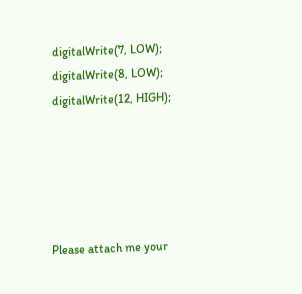digitalWrite(7, LOW);
digitalWrite(8, LOW);
digitalWrite(12, HIGH);





Please attach me your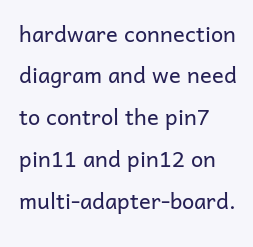hardware connection diagram and we need to control the pin7 pin11 and pin12 on multi-adapter-board.